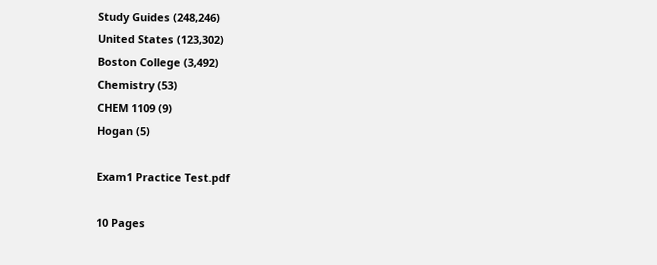Study Guides (248,246)
United States (123,302)
Boston College (3,492)
Chemistry (53)
CHEM 1109 (9)
Hogan (5)

Exam1 Practice Test.pdf

10 Pages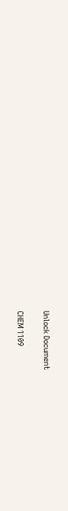Unlock Document

CHEM 1109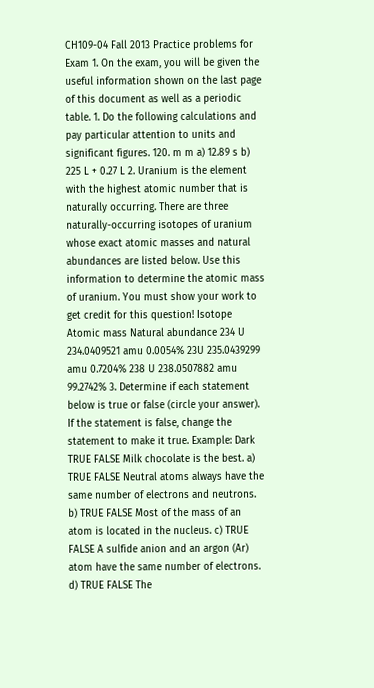CH109-04 Fall 2013 Practice problems for Exam 1. On the exam, you will be given the useful information shown on the last page of this document as well as a periodic table. 1. Do the following calculations and pay particular attention to units and significant figures. 120. m m a) 12.89 s b) 225 L + 0.27 L 2. Uranium is the element with the highest atomic number that is naturally occurring. There are three naturally-occurring isotopes of uranium whose exact atomic masses and natural abundances are listed below. Use this information to determine the atomic mass of uranium. You must show your work to get credit for this question! Isotope Atomic mass Natural abundance 234 U 234.0409521 amu 0.0054% 23U 235.0439299 amu 0.7204% 238 U 238.0507882 amu 99.2742% 3. Determine if each statement below is true or false (circle your answer). If the statement is false, change the statement to make it true. Example: Dark TRUE FALSE Milk chocolate is the best. a) TRUE FALSE Neutral atoms always have the same number of electrons and neutrons. b) TRUE FALSE Most of the mass of an atom is located in the nucleus. c) TRUE FALSE A sulfide anion and an argon (Ar) atom have the same number of electrons. d) TRUE FALSE The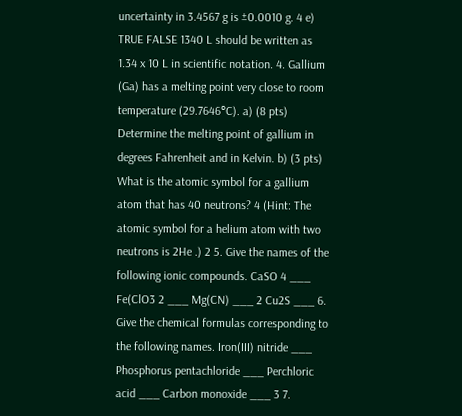uncertainty in 3.4567 g is ±0.0010 g. 4 e) TRUE FALSE 1340 L should be written as 1.34 x 10 L in scientific notation. 4. Gallium (Ga) has a melting point very close to room temperature (29.7646°C). a) (8 pts) Determine the melting point of gallium in degrees Fahrenheit and in Kelvin. b) (3 pts) What is the atomic symbol for a gallium atom that has 40 neutrons? 4 (Hint: The atomic symbol for a helium atom with two neutrons is 2He .) 2 5. Give the names of the following ionic compounds. CaSO 4 ___ Fe(ClO3 2 ___ Mg(CN) ___ 2 Cu2S ___ 6. Give the chemical formulas corresponding to the following names. Iron(III) nitride ___ Phosphorus pentachloride ___ Perchloric acid ___ Carbon monoxide ___ 3 7.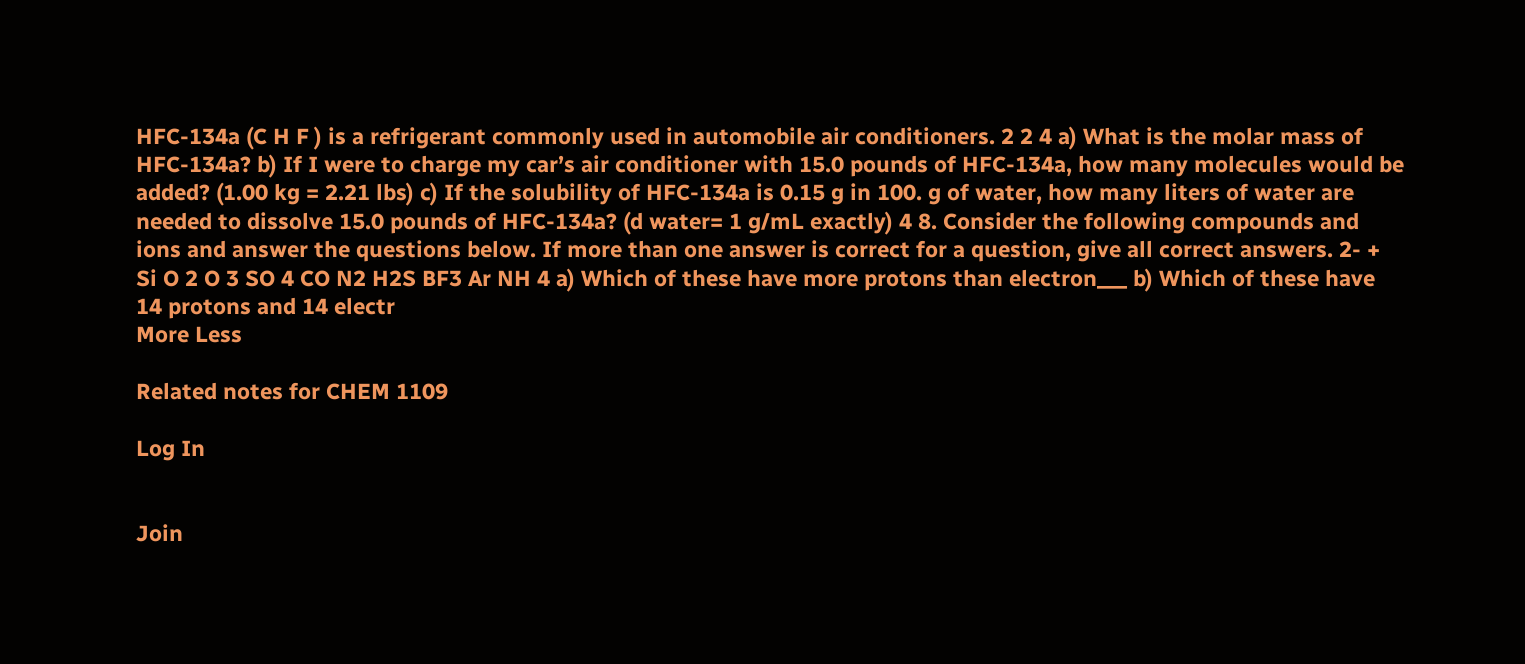HFC-134a (C H F ) is a refrigerant commonly used in automobile air conditioners. 2 2 4 a) What is the molar mass of HFC-134a? b) If I were to charge my car’s air conditioner with 15.0 pounds of HFC-134a, how many molecules would be added? (1.00 kg = 2.21 lbs) c) If the solubility of HFC-134a is 0.15 g in 100. g of water, how many liters of water are needed to dissolve 15.0 pounds of HFC-134a? (d water= 1 g/mL exactly) 4 8. Consider the following compounds and ions and answer the questions below. If more than one answer is correct for a question, give all correct answers. 2- + Si O 2 O 3 SO 4 CO N2 H2S BF3 Ar NH 4 a) Which of these have more protons than electron___ b) Which of these have 14 protons and 14 electr
More Less

Related notes for CHEM 1109

Log In


Join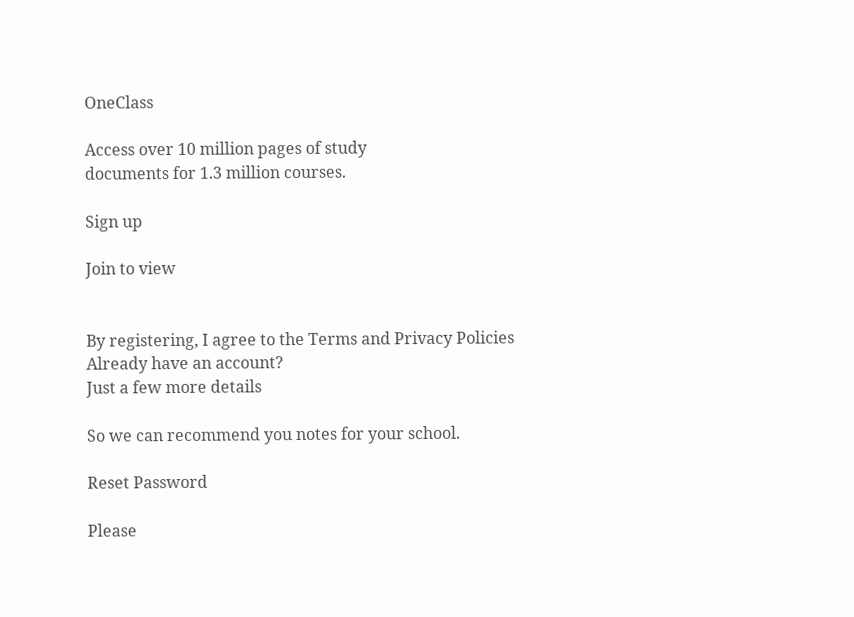OneClass

Access over 10 million pages of study
documents for 1.3 million courses.

Sign up

Join to view


By registering, I agree to the Terms and Privacy Policies
Already have an account?
Just a few more details

So we can recommend you notes for your school.

Reset Password

Please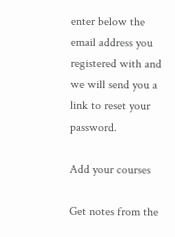enter below the email address you registered with and we will send you a link to reset your password.

Add your courses

Get notes from the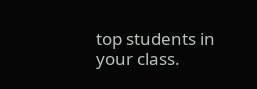top students in your class.